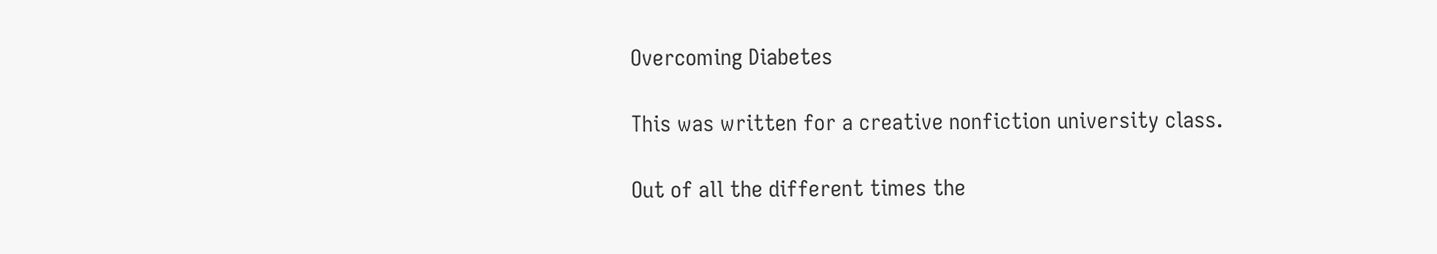Overcoming Diabetes

This was written for a creative nonfiction university class.

Out of all the different times the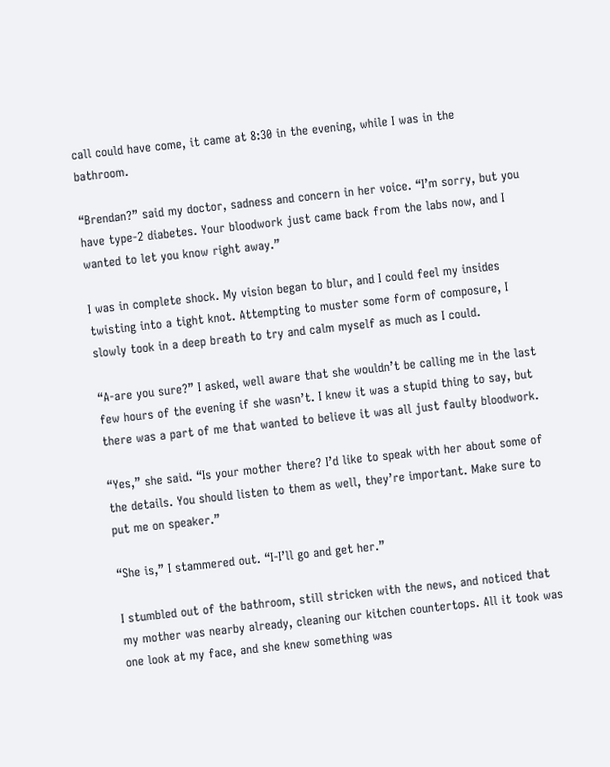call could have come, it came at 8:30 in the evening, while I was in the bathroom.

“Brendan?” said my doctor, sadness and concern in her voice. “I’m sorry, but you have type-2 diabetes. Your bloodwork just came back from the labs now, and I wanted to let you know right away.”

I was in complete shock. My vision began to blur, and I could feel my insides twisting into a tight knot. Attempting to muster some form of composure, I slowly took in a deep breath to try and calm myself as much as I could.

“A-are you sure?” I asked, well aware that she wouldn’t be calling me in the last few hours of the evening if she wasn’t. I knew it was a stupid thing to say, but there was a part of me that wanted to believe it was all just faulty bloodwork.

“Yes,” she said. “Is your mother there? I’d like to speak with her about some of the details. You should listen to them as well, they’re important. Make sure to put me on speaker.”

“She is,” I stammered out. “I-I’ll go and get her.”

I stumbled out of the bathroom, still stricken with the news, and noticed that my mother was nearby already, cleaning our kitchen countertops. All it took was one look at my face, and she knew something was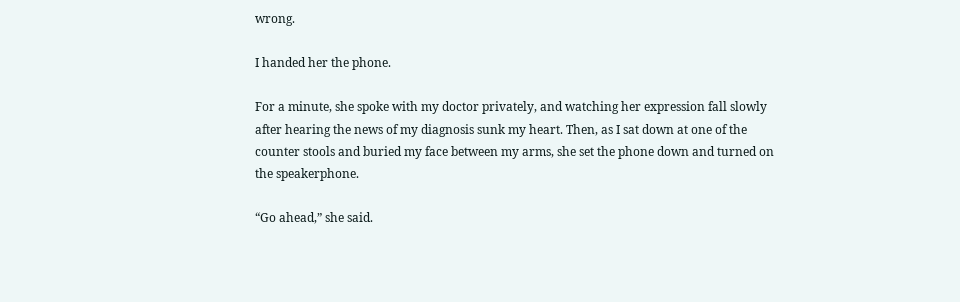wrong.

I handed her the phone.

For a minute, she spoke with my doctor privately, and watching her expression fall slowly after hearing the news of my diagnosis sunk my heart. Then, as I sat down at one of the counter stools and buried my face between my arms, she set the phone down and turned on the speakerphone.

“Go ahead,” she said.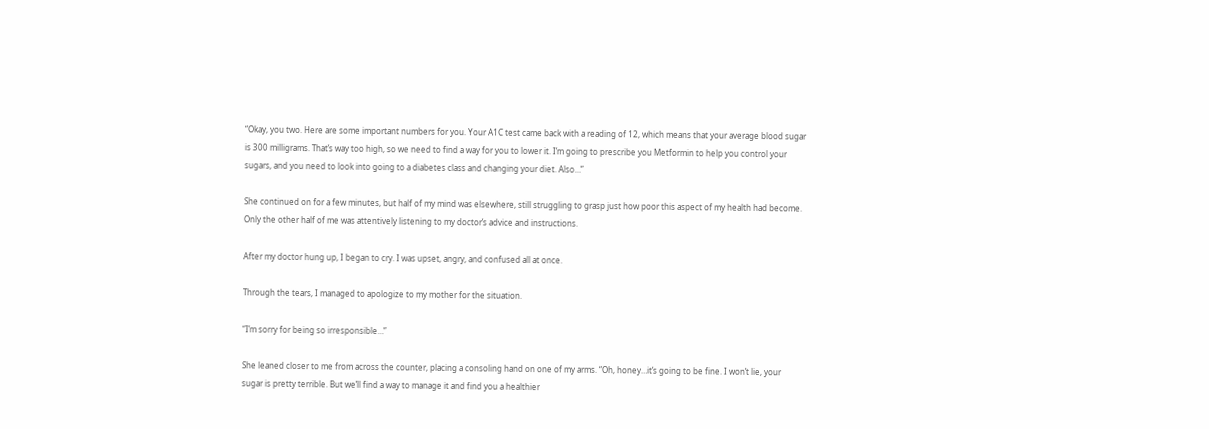“Okay, you two. Here are some important numbers for you. Your A1C test came back with a reading of 12, which means that your average blood sugar is 300 milligrams. That’s way too high, so we need to find a way for you to lower it. I’m going to prescribe you Metformin to help you control your sugars, and you need to look into going to a diabetes class and changing your diet. Also…”

She continued on for a few minutes, but half of my mind was elsewhere, still struggling to grasp just how poor this aspect of my health had become. Only the other half of me was attentively listening to my doctor’s advice and instructions.

After my doctor hung up, I began to cry. I was upset, angry, and confused all at once.

Through the tears, I managed to apologize to my mother for the situation.

“I’m sorry for being so irresponsible…”

She leaned closer to me from across the counter, placing a consoling hand on one of my arms. “Oh, honey…it’s going to be fine. I won’t lie, your sugar is pretty terrible. But we’ll find a way to manage it and find you a healthier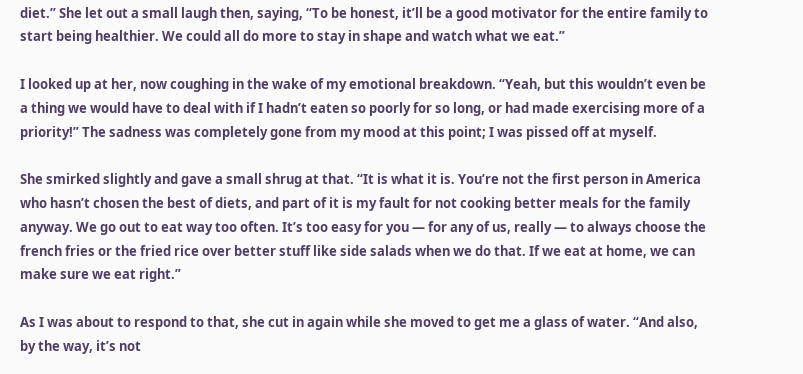diet.” She let out a small laugh then, saying, “To be honest, it’ll be a good motivator for the entire family to start being healthier. We could all do more to stay in shape and watch what we eat.”

I looked up at her, now coughing in the wake of my emotional breakdown. “Yeah, but this wouldn’t even be a thing we would have to deal with if I hadn’t eaten so poorly for so long, or had made exercising more of a priority!” The sadness was completely gone from my mood at this point; I was pissed off at myself.

She smirked slightly and gave a small shrug at that. “It is what it is. You’re not the first person in America who hasn’t chosen the best of diets, and part of it is my fault for not cooking better meals for the family anyway. We go out to eat way too often. It’s too easy for you — for any of us, really — to always choose the french fries or the fried rice over better stuff like side salads when we do that. If we eat at home, we can make sure we eat right.”

As I was about to respond to that, she cut in again while she moved to get me a glass of water. “And also, by the way, it’s not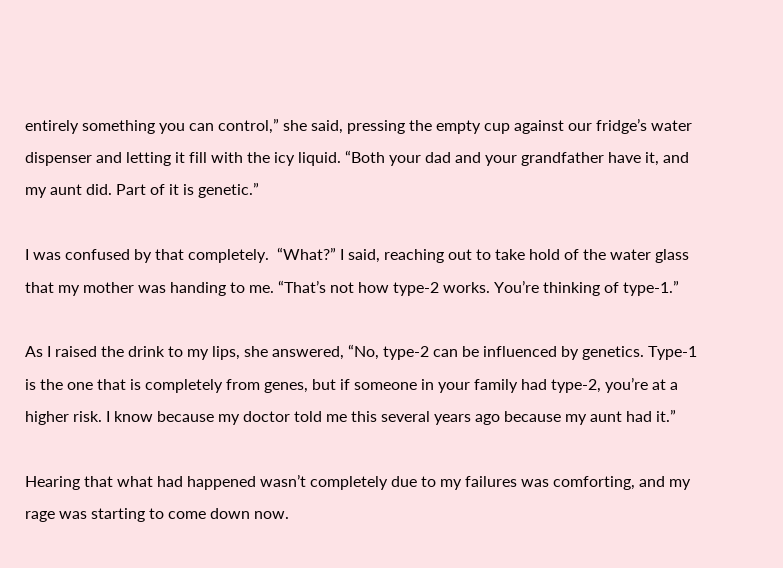entirely something you can control,” she said, pressing the empty cup against our fridge’s water dispenser and letting it fill with the icy liquid. “Both your dad and your grandfather have it, and my aunt did. Part of it is genetic.”

I was confused by that completely.  “What?” I said, reaching out to take hold of the water glass that my mother was handing to me. “That’s not how type-2 works. You’re thinking of type-1.”

As I raised the drink to my lips, she answered, “No, type-2 can be influenced by genetics. Type-1 is the one that is completely from genes, but if someone in your family had type-2, you’re at a higher risk. I know because my doctor told me this several years ago because my aunt had it.”

Hearing that what had happened wasn’t completely due to my failures was comforting, and my rage was starting to come down now.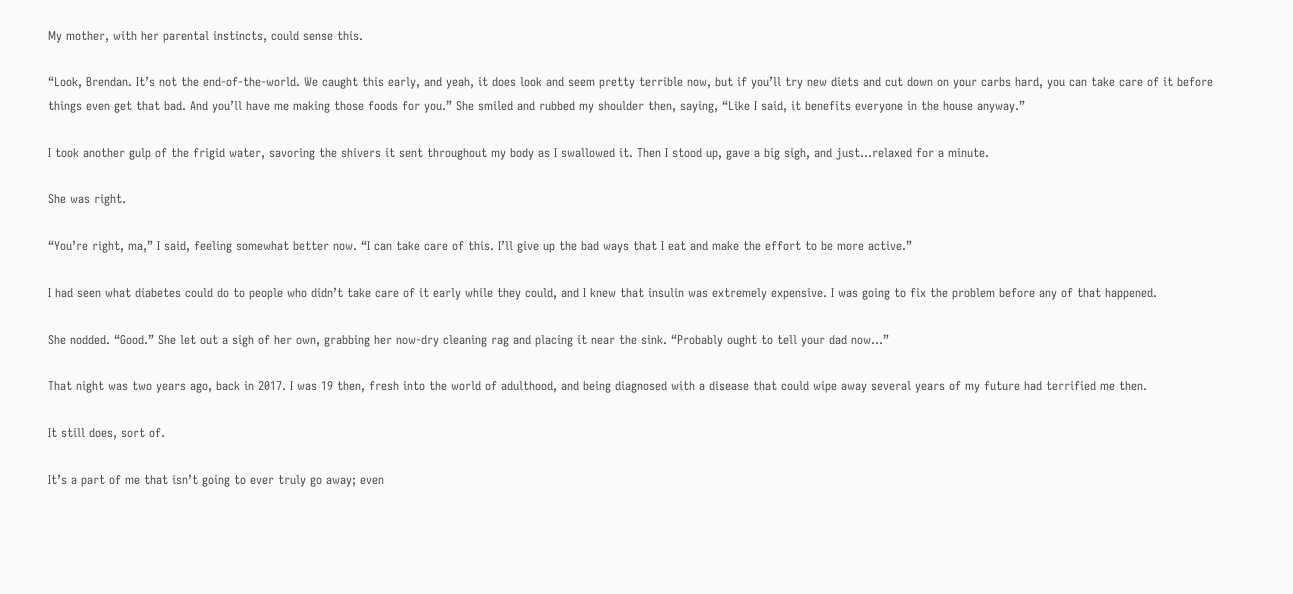My mother, with her parental instincts, could sense this.

“Look, Brendan. It’s not the end-of-the-world. We caught this early, and yeah, it does look and seem pretty terrible now, but if you’ll try new diets and cut down on your carbs hard, you can take care of it before things even get that bad. And you’ll have me making those foods for you.” She smiled and rubbed my shoulder then, saying, “Like I said, it benefits everyone in the house anyway.”

I took another gulp of the frigid water, savoring the shivers it sent throughout my body as I swallowed it. Then I stood up, gave a big sigh, and just…relaxed for a minute.

She was right.

“You’re right, ma,” I said, feeling somewhat better now. “I can take care of this. I’ll give up the bad ways that I eat and make the effort to be more active.”

I had seen what diabetes could do to people who didn’t take care of it early while they could, and I knew that insulin was extremely expensive. I was going to fix the problem before any of that happened.

She nodded. “Good.” She let out a sigh of her own, grabbing her now-dry cleaning rag and placing it near the sink. “Probably ought to tell your dad now…”

That night was two years ago, back in 2017. I was 19 then, fresh into the world of adulthood, and being diagnosed with a disease that could wipe away several years of my future had terrified me then.

It still does, sort of.

It’s a part of me that isn’t going to ever truly go away; even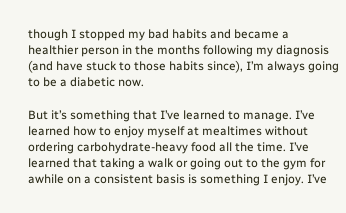though I stopped my bad habits and became a healthier person in the months following my diagnosis (and have stuck to those habits since), I’m always going to be a diabetic now.

But it’s something that I’ve learned to manage. I’ve learned how to enjoy myself at mealtimes without ordering carbohydrate-heavy food all the time. I’ve learned that taking a walk or going out to the gym for awhile on a consistent basis is something I enjoy. I’ve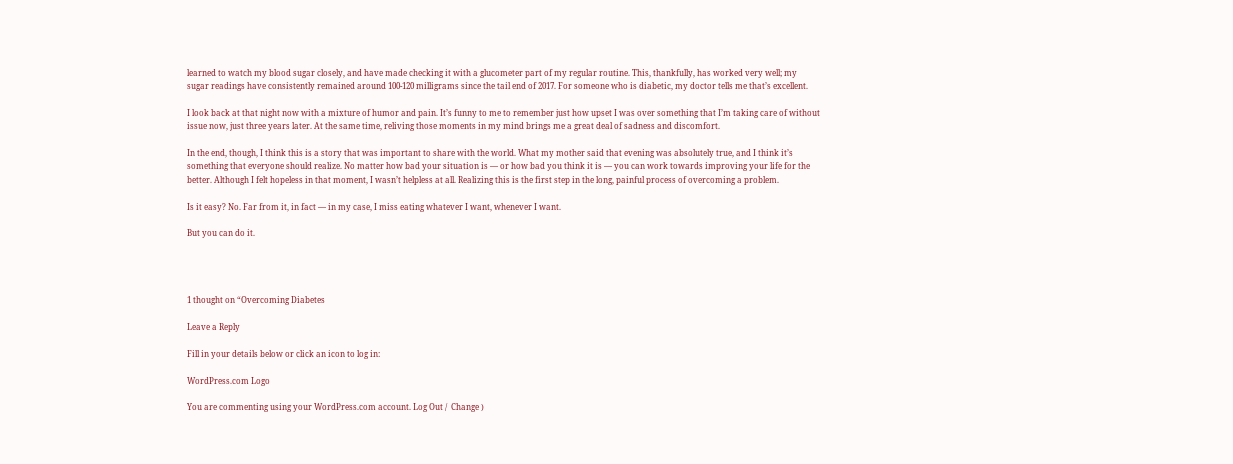learned to watch my blood sugar closely, and have made checking it with a glucometer part of my regular routine. This, thankfully, has worked very well; my sugar readings have consistently remained around 100-120 milligrams since the tail end of 2017. For someone who is diabetic, my doctor tells me that’s excellent.

I look back at that night now with a mixture of humor and pain. It’s funny to me to remember just how upset I was over something that I’m taking care of without issue now, just three years later. At the same time, reliving those moments in my mind brings me a great deal of sadness and discomfort.

In the end, though, I think this is a story that was important to share with the world. What my mother said that evening was absolutely true, and I think it’s something that everyone should realize. No matter how bad your situation is — or how bad you think it is — you can work towards improving your life for the better. Although I felt hopeless in that moment, I wasn’t helpless at all. Realizing this is the first step in the long, painful process of overcoming a problem.

Is it easy? No. Far from it, in fact — in my case, I miss eating whatever I want, whenever I want.

But you can do it.




1 thought on “Overcoming Diabetes

Leave a Reply

Fill in your details below or click an icon to log in:

WordPress.com Logo

You are commenting using your WordPress.com account. Log Out /  Change )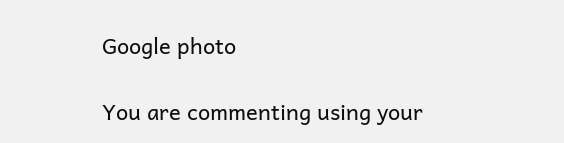Google photo

You are commenting using your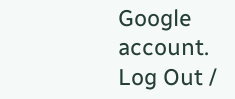Google account. Log Out /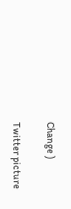Change )

Twitter picture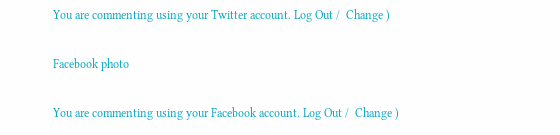You are commenting using your Twitter account. Log Out /  Change )

Facebook photo

You are commenting using your Facebook account. Log Out /  Change )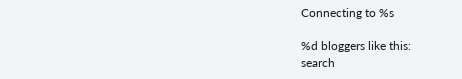Connecting to %s

%d bloggers like this:
search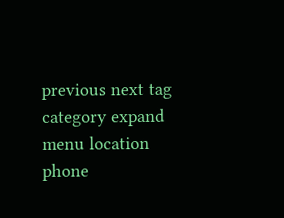previous next tag category expand menu location phone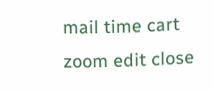mail time cart zoom edit close